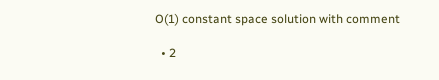O(1) constant space solution with comment

  • 2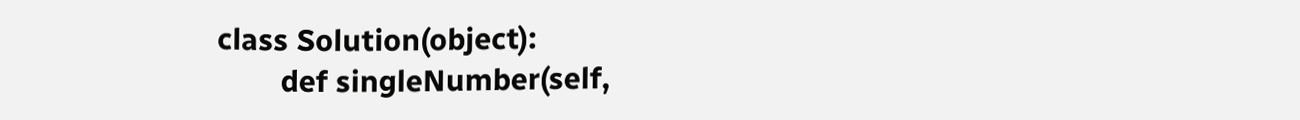class Solution(object):
        def singleNumber(self,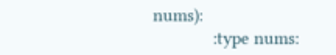nums):
            :type nums: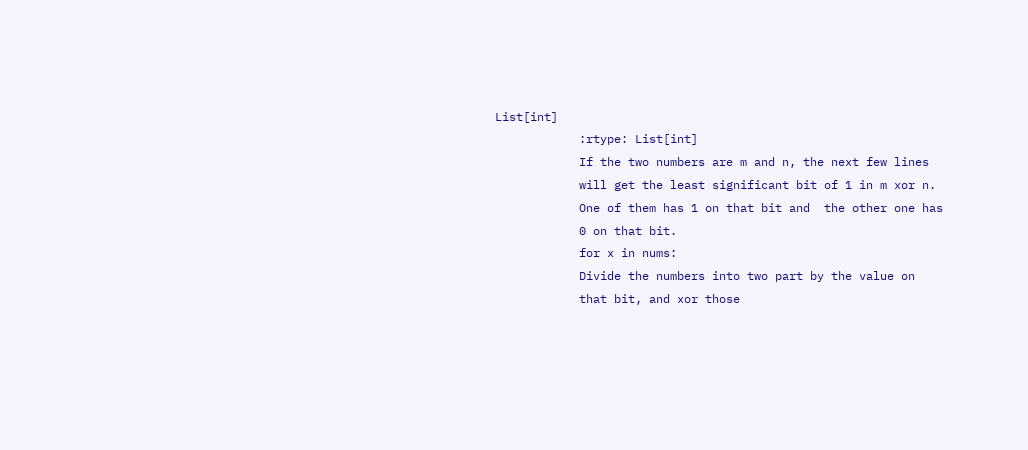List[int]
            :rtype: List[int]
            If the two numbers are m and n, the next few lines
            will get the least significant bit of 1 in m xor n.
            One of them has 1 on that bit and  the other one has
            0 on that bit.
            for x in nums:
            Divide the numbers into two part by the value on
            that bit, and xor those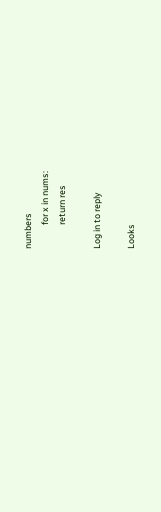numbers
            for x in nums:
            return res

Log in to reply

Looks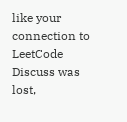like your connection to LeetCode Discuss was lost,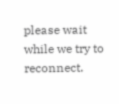please wait while we try to reconnect.